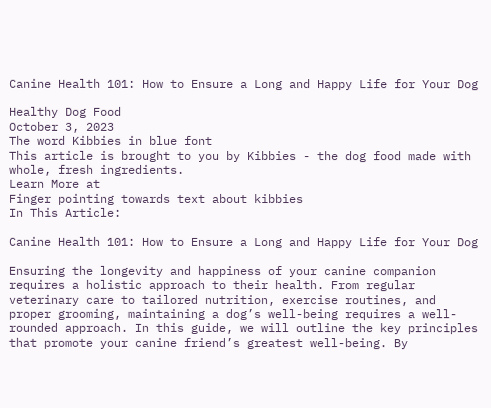Canine Health 101: How to Ensure a Long and Happy Life for Your Dog

Healthy Dog Food
October 3, 2023
The word Kibbies in blue font
This article is brought to you by Kibbies - the dog food made with whole, fresh ingredients.
Learn More at
Finger pointing towards text about kibbies
In This Article:

Canine Health 101: How to Ensure a Long and Happy Life for Your Dog

Ensuring the longevity and happiness of your canine companion requires a holistic approach to their health. From regular veterinary care to tailored nutrition, exercise routines, and proper grooming, maintaining a dog’s well-being requires a well-rounded approach. In this guide, we will outline the key principles that promote your canine friend’s greatest well-being. By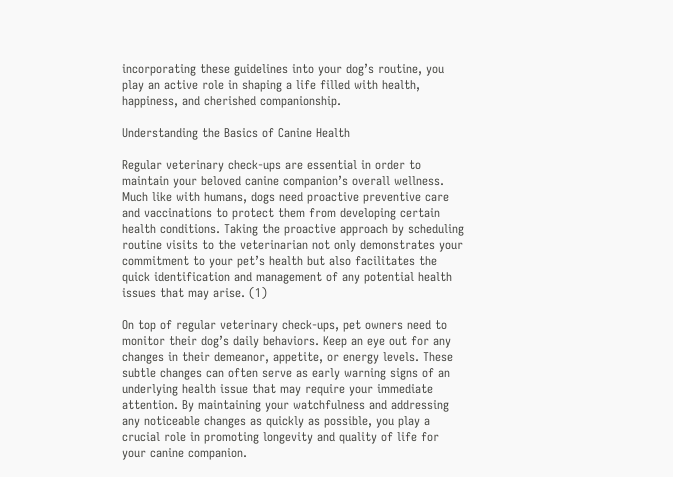incorporating these guidelines into your dog’s routine, you play an active role in shaping a life filled with health, happiness, and cherished companionship.

Understanding the Basics of Canine Health

Regular veterinary check-ups are essential in order to maintain your beloved canine companion’s overall wellness. Much like with humans, dogs need proactive preventive care and vaccinations to protect them from developing certain health conditions. Taking the proactive approach by scheduling routine visits to the veterinarian not only demonstrates your commitment to your pet’s health but also facilitates the quick identification and management of any potential health issues that may arise. (1)

On top of regular veterinary check-ups, pet owners need to monitor their dog’s daily behaviors. Keep an eye out for any changes in their demeanor, appetite, or energy levels. These subtle changes can often serve as early warning signs of an underlying health issue that may require your immediate attention. By maintaining your watchfulness and addressing any noticeable changes as quickly as possible, you play a crucial role in promoting longevity and quality of life for your canine companion.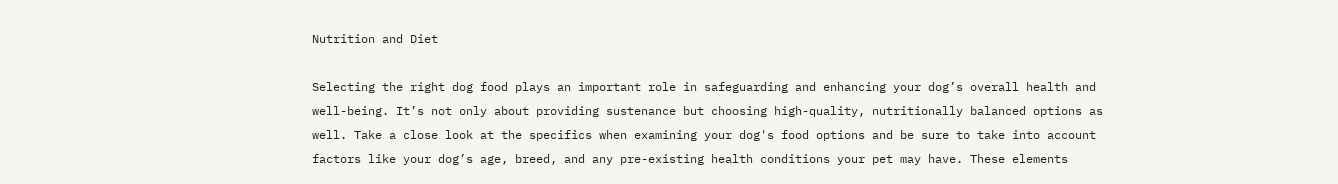Nutrition and Diet

Selecting the right dog food plays an important role in safeguarding and enhancing your dog’s overall health and well-being. It’s not only about providing sustenance but choosing high-quality, nutritionally balanced options as well. Take a close look at the specifics when examining your dog's food options and be sure to take into account factors like your dog’s age, breed, and any pre-existing health conditions your pet may have. These elements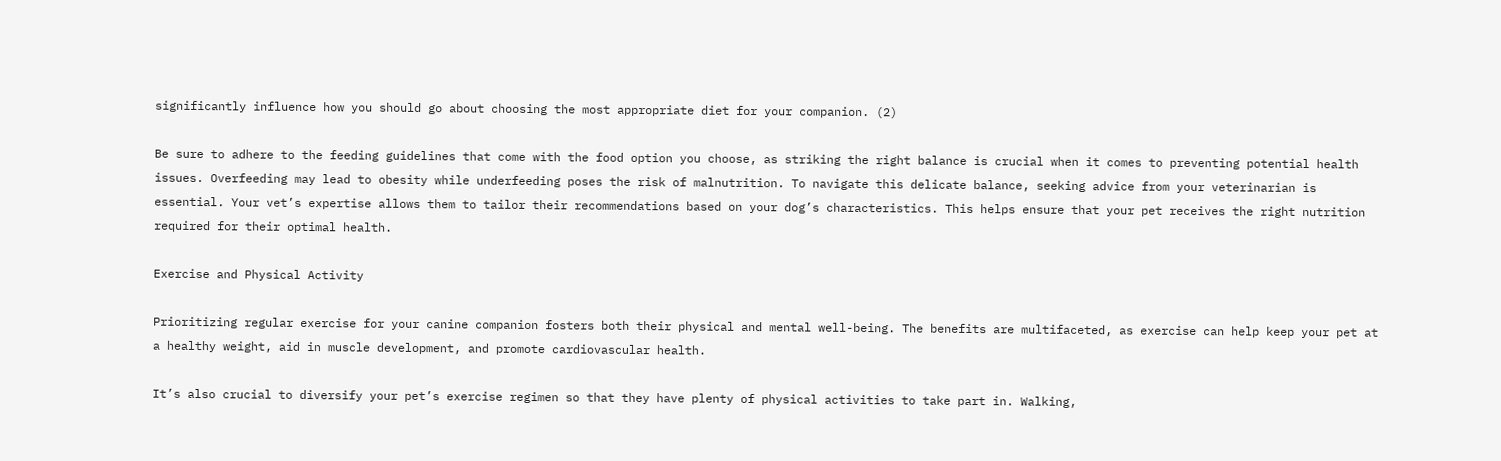significantly influence how you should go about choosing the most appropriate diet for your companion. (2)

Be sure to adhere to the feeding guidelines that come with the food option you choose, as striking the right balance is crucial when it comes to preventing potential health issues. Overfeeding may lead to obesity while underfeeding poses the risk of malnutrition. To navigate this delicate balance, seeking advice from your veterinarian is essential. Your vet’s expertise allows them to tailor their recommendations based on your dog’s characteristics. This helps ensure that your pet receives the right nutrition required for their optimal health.

Exercise and Physical Activity

Prioritizing regular exercise for your canine companion fosters both their physical and mental well-being. The benefits are multifaceted, as exercise can help keep your pet at a healthy weight, aid in muscle development, and promote cardiovascular health.

It’s also crucial to diversify your pet’s exercise regimen so that they have plenty of physical activities to take part in. Walking,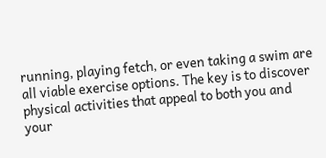running, playing fetch, or even taking a swim are all viable exercise options. The key is to discover physical activities that appeal to both you and your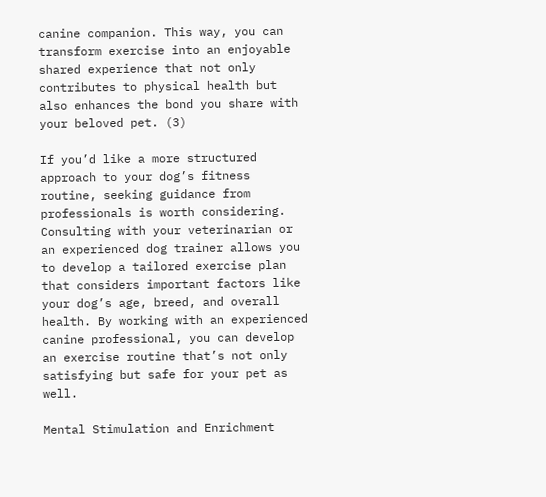canine companion. This way, you can transform exercise into an enjoyable shared experience that not only contributes to physical health but also enhances the bond you share with your beloved pet. (3)

If you’d like a more structured approach to your dog’s fitness routine, seeking guidance from professionals is worth considering. Consulting with your veterinarian or an experienced dog trainer allows you to develop a tailored exercise plan that considers important factors like your dog’s age, breed, and overall health. By working with an experienced canine professional, you can develop an exercise routine that’s not only satisfying but safe for your pet as well.

Mental Stimulation and Enrichment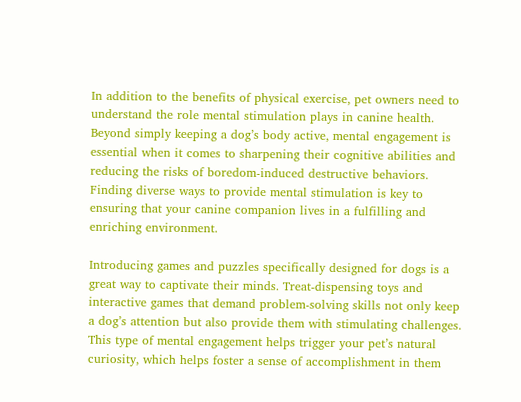In addition to the benefits of physical exercise, pet owners need to understand the role mental stimulation plays in canine health. Beyond simply keeping a dog’s body active, mental engagement is essential when it comes to sharpening their cognitive abilities and reducing the risks of boredom-induced destructive behaviors. Finding diverse ways to provide mental stimulation is key to ensuring that your canine companion lives in a fulfilling and enriching environment.

Introducing games and puzzles specifically designed for dogs is a great way to captivate their minds. Treat-dispensing toys and interactive games that demand problem-solving skills not only keep a dog’s attention but also provide them with stimulating challenges. This type of mental engagement helps trigger your pet’s natural curiosity, which helps foster a sense of accomplishment in them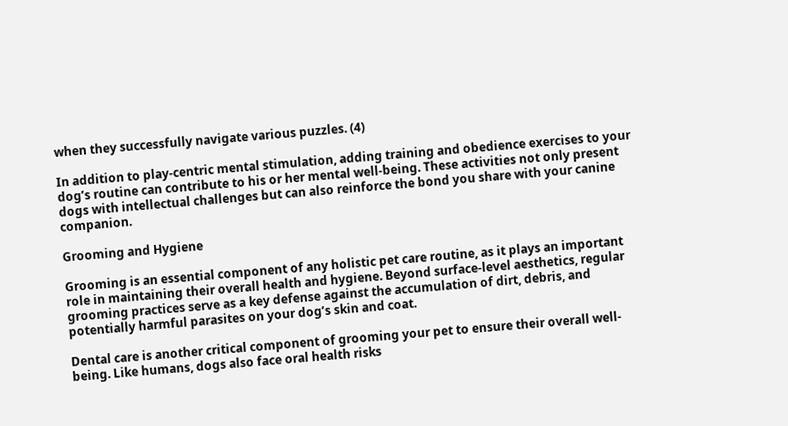when they successfully navigate various puzzles. (4)

In addition to play-centric mental stimulation, adding training and obedience exercises to your dog’s routine can contribute to his or her mental well-being. These activities not only present dogs with intellectual challenges but can also reinforce the bond you share with your canine companion.

Grooming and Hygiene

Grooming is an essential component of any holistic pet care routine, as it plays an important role in maintaining their overall health and hygiene. Beyond surface-level aesthetics, regular grooming practices serve as a key defense against the accumulation of dirt, debris, and potentially harmful parasites on your dog’s skin and coat.

Dental care is another critical component of grooming your pet to ensure their overall well-being. Like humans, dogs also face oral health risks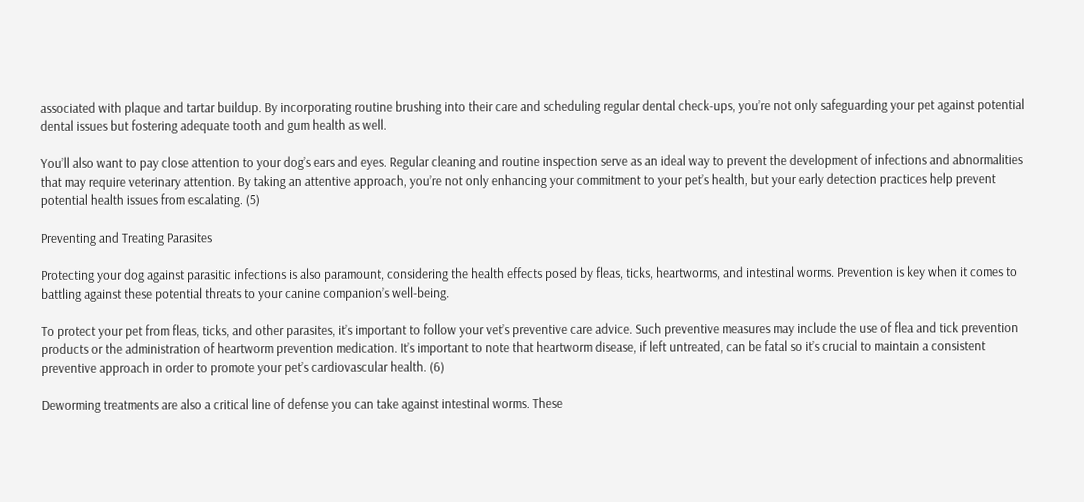associated with plaque and tartar buildup. By incorporating routine brushing into their care and scheduling regular dental check-ups, you’re not only safeguarding your pet against potential dental issues but fostering adequate tooth and gum health as well.

You’ll also want to pay close attention to your dog’s ears and eyes. Regular cleaning and routine inspection serve as an ideal way to prevent the development of infections and abnormalities that may require veterinary attention. By taking an attentive approach, you’re not only enhancing your commitment to your pet’s health, but your early detection practices help prevent potential health issues from escalating. (5)

Preventing and Treating Parasites

Protecting your dog against parasitic infections is also paramount, considering the health effects posed by fleas, ticks, heartworms, and intestinal worms. Prevention is key when it comes to battling against these potential threats to your canine companion’s well-being.

To protect your pet from fleas, ticks, and other parasites, it’s important to follow your vet’s preventive care advice. Such preventive measures may include the use of flea and tick prevention products or the administration of heartworm prevention medication. It’s important to note that heartworm disease, if left untreated, can be fatal so it’s crucial to maintain a consistent preventive approach in order to promote your pet’s cardiovascular health. (6)

Deworming treatments are also a critical line of defense you can take against intestinal worms. These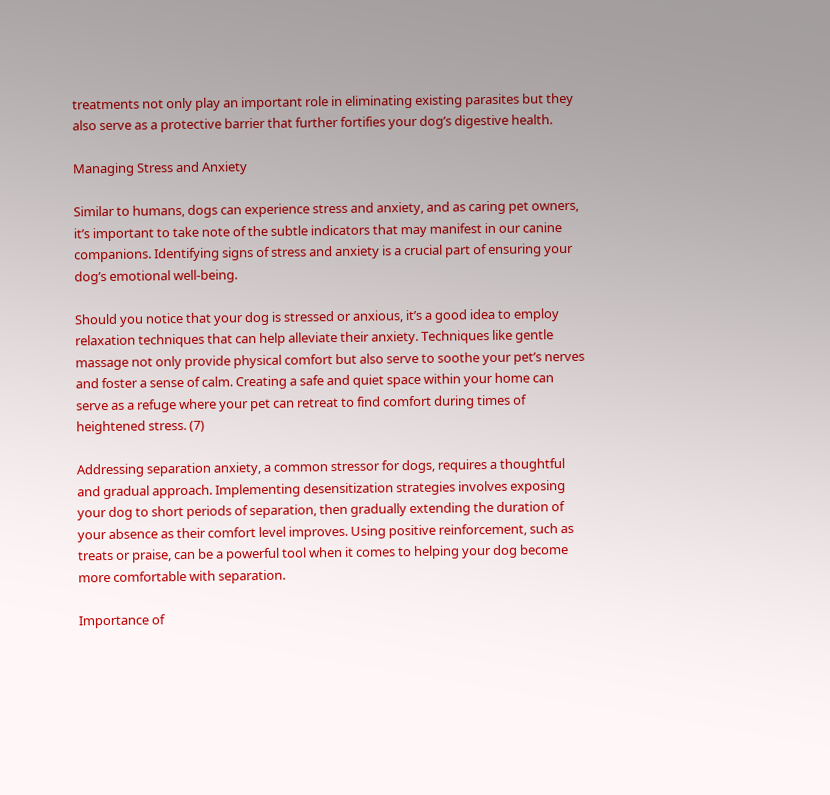treatments not only play an important role in eliminating existing parasites but they also serve as a protective barrier that further fortifies your dog’s digestive health.

Managing Stress and Anxiety

Similar to humans, dogs can experience stress and anxiety, and as caring pet owners, it’s important to take note of the subtle indicators that may manifest in our canine companions. Identifying signs of stress and anxiety is a crucial part of ensuring your dog’s emotional well-being.

Should you notice that your dog is stressed or anxious, it’s a good idea to employ relaxation techniques that can help alleviate their anxiety. Techniques like gentle massage not only provide physical comfort but also serve to soothe your pet’s nerves and foster a sense of calm. Creating a safe and quiet space within your home can serve as a refuge where your pet can retreat to find comfort during times of heightened stress. (7)

Addressing separation anxiety, a common stressor for dogs, requires a thoughtful and gradual approach. Implementing desensitization strategies involves exposing your dog to short periods of separation, then gradually extending the duration of your absence as their comfort level improves. Using positive reinforcement, such as treats or praise, can be a powerful tool when it comes to helping your dog become more comfortable with separation.

Importance of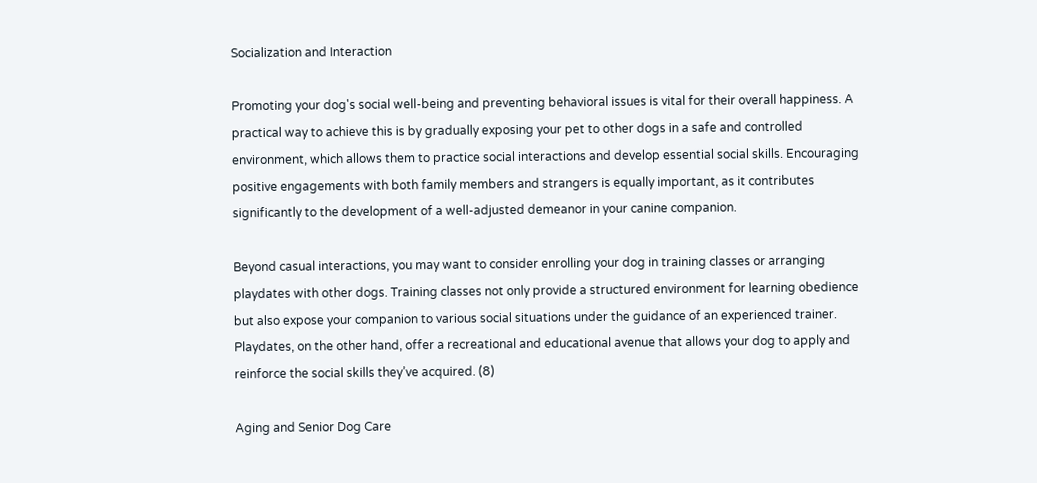Socialization and Interaction

Promoting your dog's social well-being and preventing behavioral issues is vital for their overall happiness. A practical way to achieve this is by gradually exposing your pet to other dogs in a safe and controlled environment, which allows them to practice social interactions and develop essential social skills. Encouraging positive engagements with both family members and strangers is equally important, as it contributes significantly to the development of a well-adjusted demeanor in your canine companion.

Beyond casual interactions, you may want to consider enrolling your dog in training classes or arranging playdates with other dogs. Training classes not only provide a structured environment for learning obedience but also expose your companion to various social situations under the guidance of an experienced trainer. Playdates, on the other hand, offer a recreational and educational avenue that allows your dog to apply and reinforce the social skills they’ve acquired. (8)

Aging and Senior Dog Care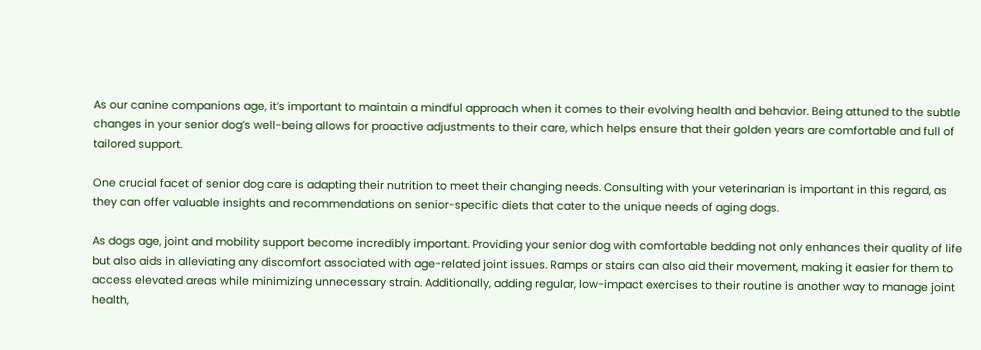As our canine companions age, it’s important to maintain a mindful approach when it comes to their evolving health and behavior. Being attuned to the subtle changes in your senior dog’s well-being allows for proactive adjustments to their care, which helps ensure that their golden years are comfortable and full of tailored support.

One crucial facet of senior dog care is adapting their nutrition to meet their changing needs. Consulting with your veterinarian is important in this regard, as they can offer valuable insights and recommendations on senior-specific diets that cater to the unique needs of aging dogs.

As dogs age, joint and mobility support become incredibly important. Providing your senior dog with comfortable bedding not only enhances their quality of life but also aids in alleviating any discomfort associated with age-related joint issues. Ramps or stairs can also aid their movement, making it easier for them to access elevated areas while minimizing unnecessary strain. Additionally, adding regular, low-impact exercises to their routine is another way to manage joint health,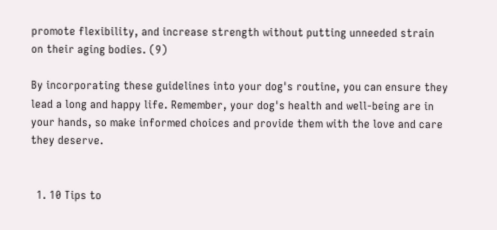promote flexibility, and increase strength without putting unneeded strain on their aging bodies. (9)

By incorporating these guidelines into your dog's routine, you can ensure they lead a long and happy life. Remember, your dog's health and well-being are in your hands, so make informed choices and provide them with the love and care they deserve.


  1. 10 Tips to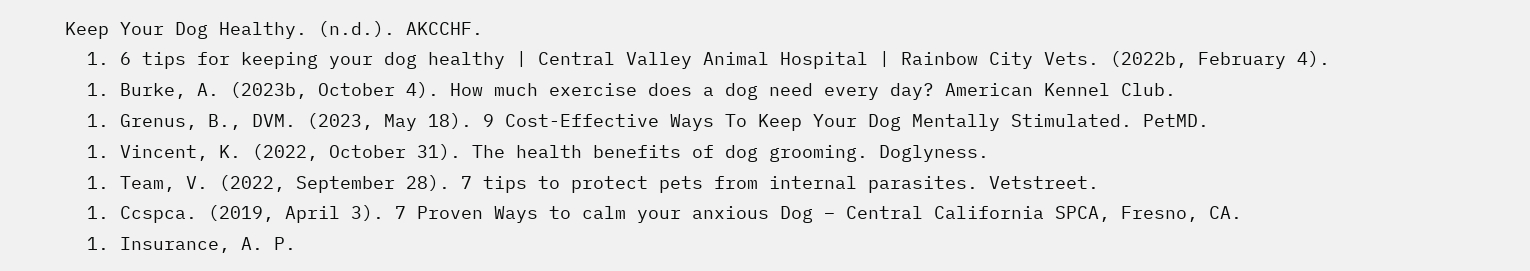Keep Your Dog Healthy. (n.d.). AKCCHF.
  1. 6 tips for keeping your dog healthy | Central Valley Animal Hospital | Rainbow City Vets. (2022b, February 4).
  1. Burke, A. (2023b, October 4). How much exercise does a dog need every day? American Kennel Club.
  1. Grenus, B., DVM. (2023, May 18). 9 Cost-Effective Ways To Keep Your Dog Mentally Stimulated. PetMD.
  1. Vincent, K. (2022, October 31). The health benefits of dog grooming. Doglyness.
  1. Team, V. (2022, September 28). 7 tips to protect pets from internal parasites. Vetstreet.
  1. Ccspca. (2019, April 3). 7 Proven Ways to calm your anxious Dog – Central California SPCA, Fresno, CA.
  1. Insurance, A. P.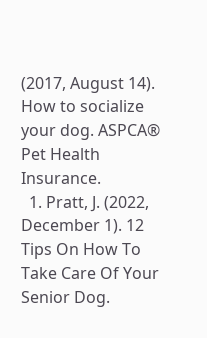(2017, August 14). How to socialize your dog. ASPCA® Pet Health Insurance.
  1. Pratt, J. (2022, December 1). 12 Tips On How To Take Care Of Your Senior Dog.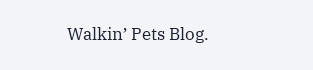Walkin’ Pets Blog.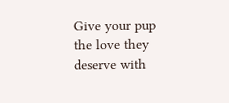Give your pup the love they deserve with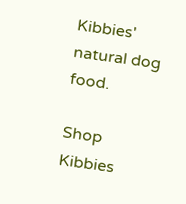Kibbies' natural dog food.

Shop Kibbies